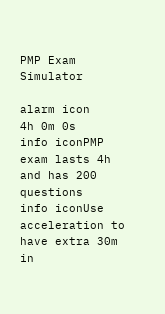PMP Exam Simulator

alarm icon
4h 0m 0s
info iconPMP exam lasts 4h and has 200 questions
info iconUse acceleration to have extra 30m in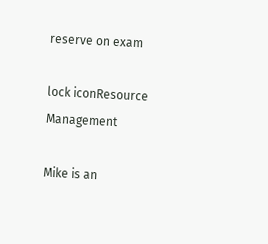reserve on exam

lock iconResource Management

Mike is an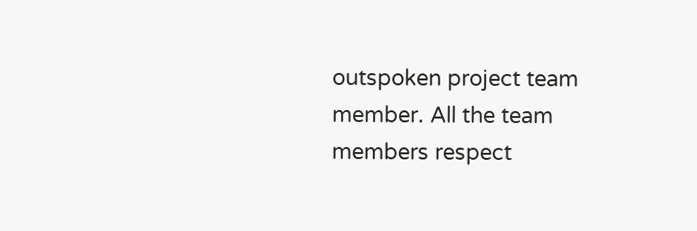outspoken project team member. All the team members respect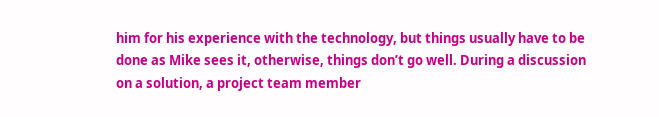him for his experience with the technology, but things usually have to be done as Mike sees it, otherwise, things don’t go well. During a discussion on a solution, a project team member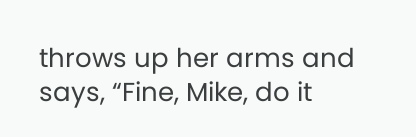throws up her arms and says, “Fine, Mike, do it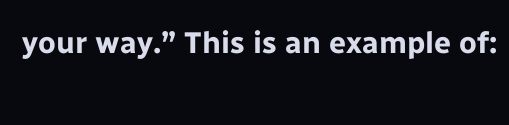your way.” This is an example of: